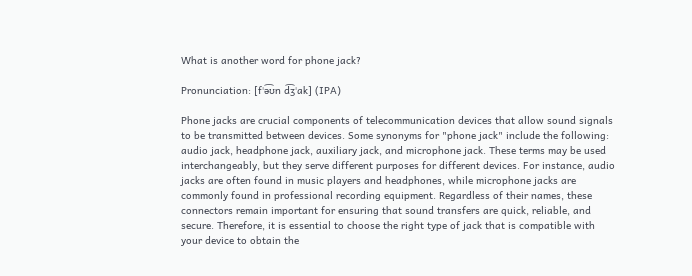What is another word for phone jack?

Pronunciation: [fˈə͡ʊn d͡ʒˈak] (IPA)

Phone jacks are crucial components of telecommunication devices that allow sound signals to be transmitted between devices. Some synonyms for "phone jack" include the following: audio jack, headphone jack, auxiliary jack, and microphone jack. These terms may be used interchangeably, but they serve different purposes for different devices. For instance, audio jacks are often found in music players and headphones, while microphone jacks are commonly found in professional recording equipment. Regardless of their names, these connectors remain important for ensuring that sound transfers are quick, reliable, and secure. Therefore, it is essential to choose the right type of jack that is compatible with your device to obtain the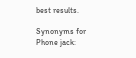best results.

Synonyms for Phone jack: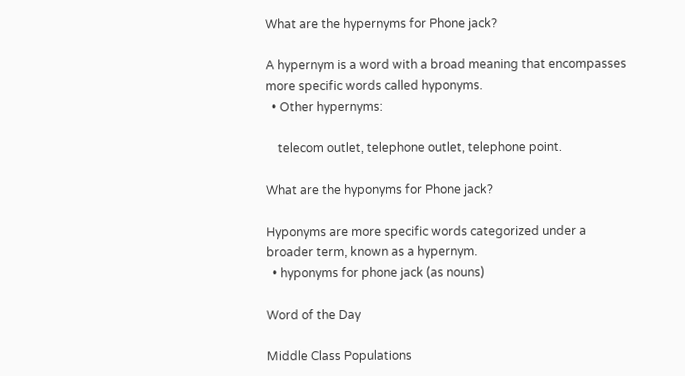What are the hypernyms for Phone jack?

A hypernym is a word with a broad meaning that encompasses more specific words called hyponyms.
  • Other hypernyms:

    telecom outlet, telephone outlet, telephone point.

What are the hyponyms for Phone jack?

Hyponyms are more specific words categorized under a broader term, known as a hypernym.
  • hyponyms for phone jack (as nouns)

Word of the Day

Middle Class Populations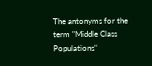The antonyms for the term "Middle Class Populations"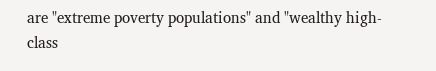are "extreme poverty populations" and "wealthy high-class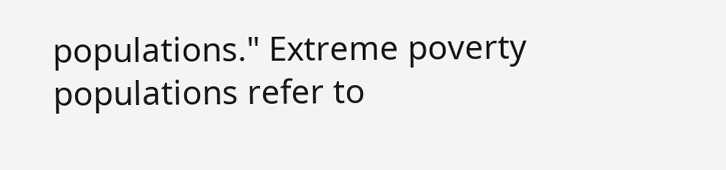populations." Extreme poverty populations refer to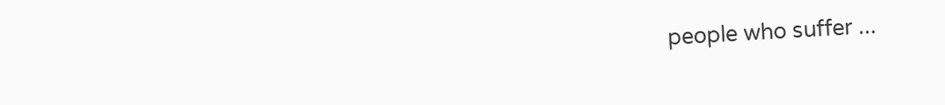people who suffer ...